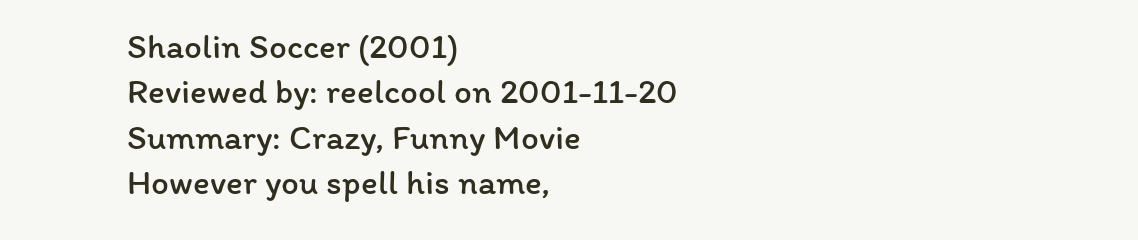Shaolin Soccer (2001)
Reviewed by: reelcool on 2001-11-20
Summary: Crazy, Funny Movie
However you spell his name,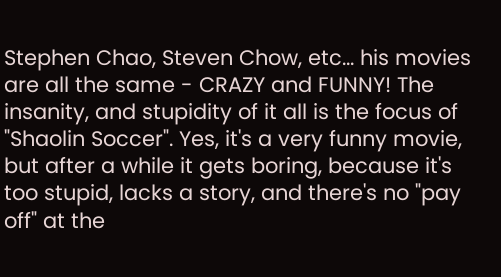Stephen Chao, Steven Chow, etc... his movies are all the same - CRAZY and FUNNY! The insanity, and stupidity of it all is the focus of "Shaolin Soccer". Yes, it's a very funny movie, but after a while it gets boring, because it's too stupid, lacks a story, and there's no "pay off" at the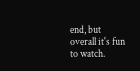end, but overall it's fun to watch.